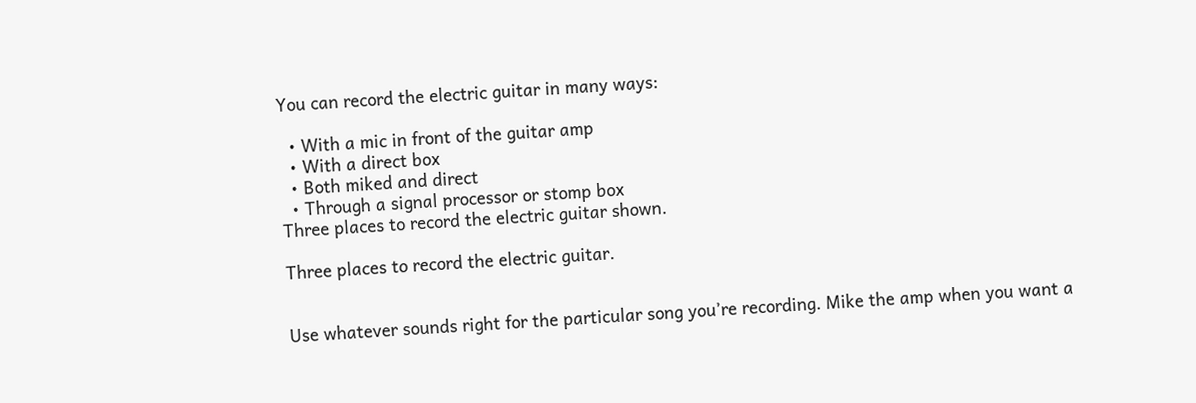You can record the electric guitar in many ways:

  • With a mic in front of the guitar amp
  • With a direct box
  • Both miked and direct
  • Through a signal processor or stomp box
Three places to record the electric guitar shown.

Three places to record the electric guitar.


Use whatever sounds right for the particular song you’re recording. Mike the amp when you want a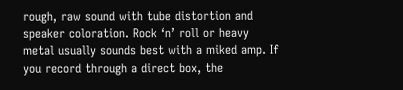rough, raw sound with tube distortion and speaker coloration. Rock ‘n’ roll or heavy metal usually sounds best with a miked amp. If you record through a direct box, the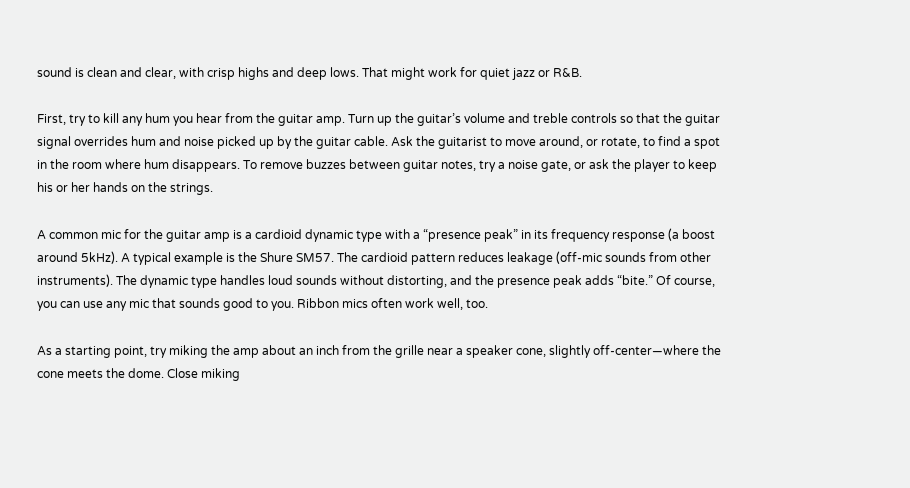sound is clean and clear, with crisp highs and deep lows. That might work for quiet jazz or R&B.

First, try to kill any hum you hear from the guitar amp. Turn up the guitar’s volume and treble controls so that the guitar signal overrides hum and noise picked up by the guitar cable. Ask the guitarist to move around, or rotate, to find a spot in the room where hum disappears. To remove buzzes between guitar notes, try a noise gate, or ask the player to keep his or her hands on the strings.

A common mic for the guitar amp is a cardioid dynamic type with a “presence peak” in its frequency response (a boost around 5kHz). A typical example is the Shure SM57. The cardioid pattern reduces leakage (off-mic sounds from other instruments). The dynamic type handles loud sounds without distorting, and the presence peak adds “bite.” Of course, you can use any mic that sounds good to you. Ribbon mics often work well, too.

As a starting point, try miking the amp about an inch from the grille near a speaker cone, slightly off-center—where the cone meets the dome. Close miking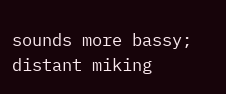sounds more bassy; distant miking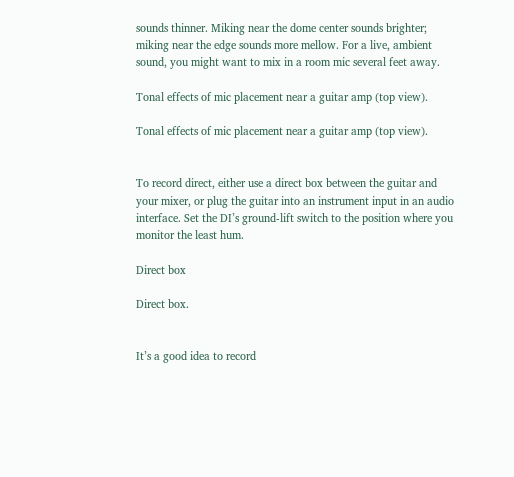sounds thinner. Miking near the dome center sounds brighter; miking near the edge sounds more mellow. For a live, ambient sound, you might want to mix in a room mic several feet away.

Tonal effects of mic placement near a guitar amp (top view).

Tonal effects of mic placement near a guitar amp (top view).


To record direct, either use a direct box between the guitar and your mixer, or plug the guitar into an instrument input in an audio interface. Set the DI’s ground-lift switch to the position where you monitor the least hum.

Direct box

Direct box.


It’s a good idea to record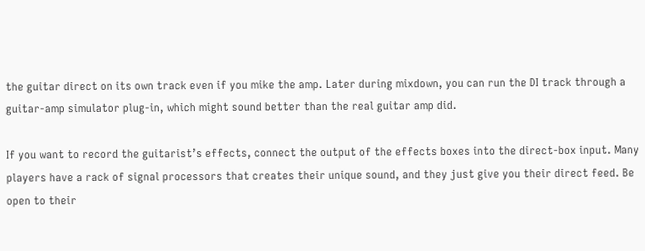the guitar direct on its own track even if you mike the amp. Later during mixdown, you can run the DI track through a guitar-amp simulator plug-in, which might sound better than the real guitar amp did.

If you want to record the guitarist’s effects, connect the output of the effects boxes into the direct-box input. Many players have a rack of signal processors that creates their unique sound, and they just give you their direct feed. Be open to their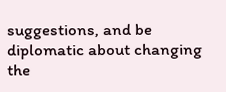suggestions, and be diplomatic about changing the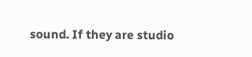sound. If they are studio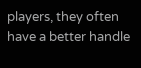players, they often have a better handle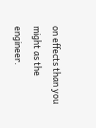on effects than you might as the engineer.